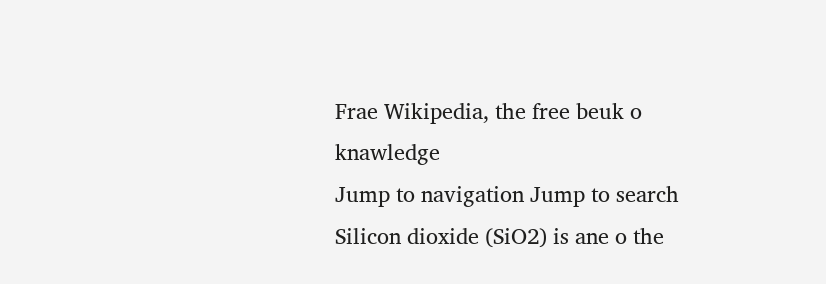Frae Wikipedia, the free beuk o knawledge
Jump to navigation Jump to search
Silicon dioxide (SiO2) is ane o the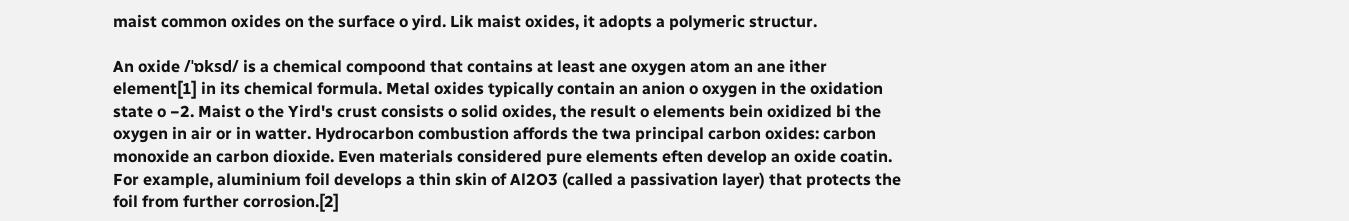maist common oxides on the surface o yird. Lik maist oxides, it adopts a polymeric structur.

An oxide /ˈɒksd/ is a chemical compoond that contains at least ane oxygen atom an ane ither element[1] in its chemical formula. Metal oxides typically contain an anion o oxygen in the oxidation state o −2. Maist o the Yird's crust consists o solid oxides, the result o elements bein oxidized bi the oxygen in air or in watter. Hydrocarbon combustion affords the twa principal carbon oxides: carbon monoxide an carbon dioxide. Even materials considered pure elements eften develop an oxide coatin. For example, aluminium foil develops a thin skin of Al2O3 (called a passivation layer) that protects the foil from further corrosion.[2]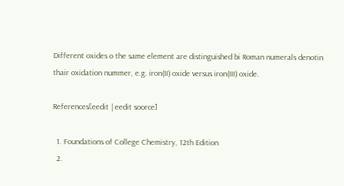Different oxides o the same element are distinguished bi Roman numerals denotin thair oxidation nummer, e.g. iron(II) oxide versus iron(III) oxide.

References[eedit | eedit soorce]

  1. Foundations of College Chemistry, 12th Edition
  2.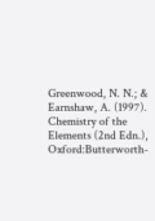Greenwood, N. N.; & Earnshaw, A. (1997). Chemistry of the Elements (2nd Edn.), Oxford:Butterworth-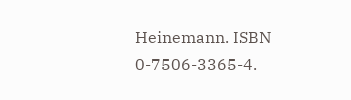Heinemann. ISBN 0-7506-3365-4.